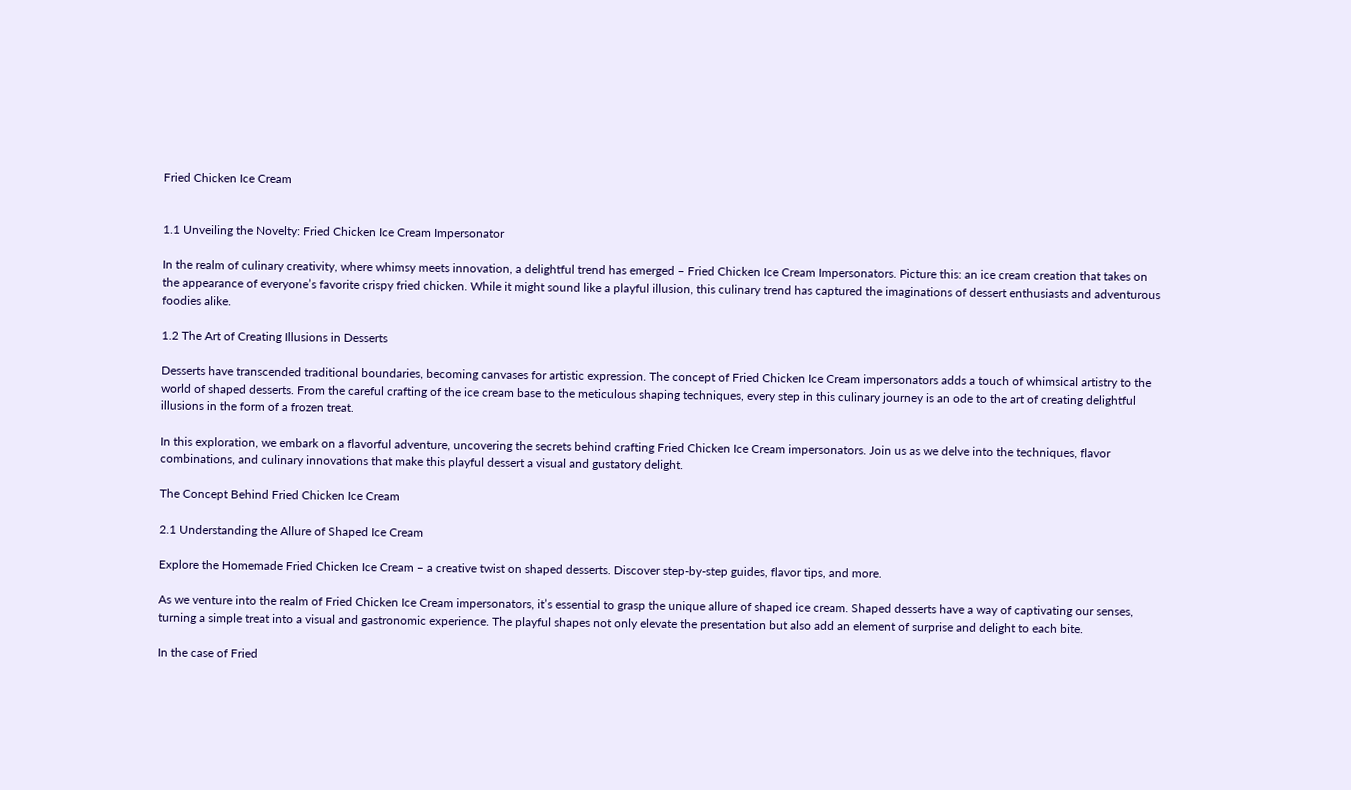Fried Chicken Ice Cream


1.1 Unveiling the Novelty: Fried Chicken Ice Cream Impersonator

In the realm of culinary creativity, where whimsy meets innovation, a delightful trend has emerged – Fried Chicken Ice Cream Impersonators. Picture this: an ice cream creation that takes on the appearance of everyone’s favorite crispy fried chicken. While it might sound like a playful illusion, this culinary trend has captured the imaginations of dessert enthusiasts and adventurous foodies alike.

1.2 The Art of Creating Illusions in Desserts

Desserts have transcended traditional boundaries, becoming canvases for artistic expression. The concept of Fried Chicken Ice Cream impersonators adds a touch of whimsical artistry to the world of shaped desserts. From the careful crafting of the ice cream base to the meticulous shaping techniques, every step in this culinary journey is an ode to the art of creating delightful illusions in the form of a frozen treat.

In this exploration, we embark on a flavorful adventure, uncovering the secrets behind crafting Fried Chicken Ice Cream impersonators. Join us as we delve into the techniques, flavor combinations, and culinary innovations that make this playful dessert a visual and gustatory delight.

The Concept Behind Fried Chicken Ice Cream

2.1 Understanding the Allure of Shaped Ice Cream

Explore the Homemade Fried Chicken Ice Cream – a creative twist on shaped desserts. Discover step-by-step guides, flavor tips, and more.

As we venture into the realm of Fried Chicken Ice Cream impersonators, it’s essential to grasp the unique allure of shaped ice cream. Shaped desserts have a way of captivating our senses, turning a simple treat into a visual and gastronomic experience. The playful shapes not only elevate the presentation but also add an element of surprise and delight to each bite.

In the case of Fried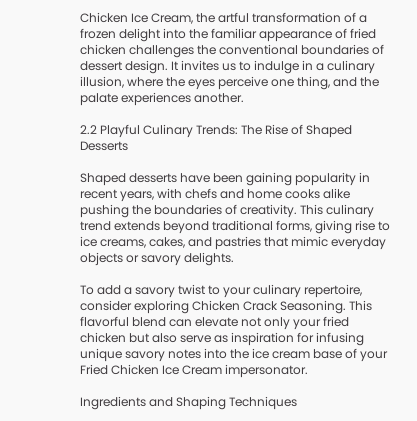Chicken Ice Cream, the artful transformation of a frozen delight into the familiar appearance of fried chicken challenges the conventional boundaries of dessert design. It invites us to indulge in a culinary illusion, where the eyes perceive one thing, and the palate experiences another.

2.2 Playful Culinary Trends: The Rise of Shaped Desserts

Shaped desserts have been gaining popularity in recent years, with chefs and home cooks alike pushing the boundaries of creativity. This culinary trend extends beyond traditional forms, giving rise to ice creams, cakes, and pastries that mimic everyday objects or savory delights.

To add a savory twist to your culinary repertoire, consider exploring Chicken Crack Seasoning. This flavorful blend can elevate not only your fried chicken but also serve as inspiration for infusing unique savory notes into the ice cream base of your Fried Chicken Ice Cream impersonator.

Ingredients and Shaping Techniques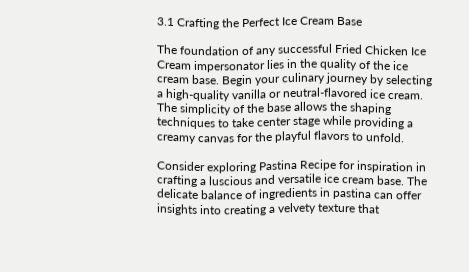3.1 Crafting the Perfect Ice Cream Base

The foundation of any successful Fried Chicken Ice Cream impersonator lies in the quality of the ice cream base. Begin your culinary journey by selecting a high-quality vanilla or neutral-flavored ice cream. The simplicity of the base allows the shaping techniques to take center stage while providing a creamy canvas for the playful flavors to unfold.

Consider exploring Pastina Recipe for inspiration in crafting a luscious and versatile ice cream base. The delicate balance of ingredients in pastina can offer insights into creating a velvety texture that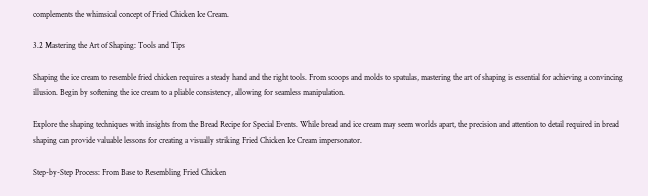complements the whimsical concept of Fried Chicken Ice Cream.

3.2 Mastering the Art of Shaping: Tools and Tips

Shaping the ice cream to resemble fried chicken requires a steady hand and the right tools. From scoops and molds to spatulas, mastering the art of shaping is essential for achieving a convincing illusion. Begin by softening the ice cream to a pliable consistency, allowing for seamless manipulation.

Explore the shaping techniques with insights from the Bread Recipe for Special Events. While bread and ice cream may seem worlds apart, the precision and attention to detail required in bread shaping can provide valuable lessons for creating a visually striking Fried Chicken Ice Cream impersonator.

Step-by-Step Process: From Base to Resembling Fried Chicken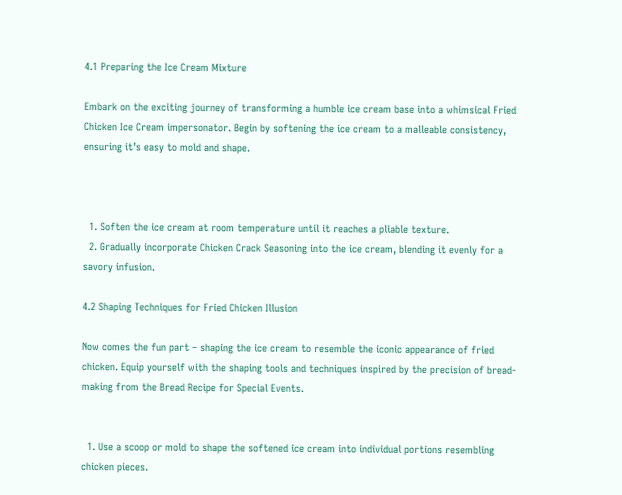4.1 Preparing the Ice Cream Mixture

Embark on the exciting journey of transforming a humble ice cream base into a whimsical Fried Chicken Ice Cream impersonator. Begin by softening the ice cream to a malleable consistency, ensuring it’s easy to mold and shape.



  1. Soften the ice cream at room temperature until it reaches a pliable texture.
  2. Gradually incorporate Chicken Crack Seasoning into the ice cream, blending it evenly for a savory infusion.

4.2 Shaping Techniques for Fried Chicken Illusion

Now comes the fun part – shaping the ice cream to resemble the iconic appearance of fried chicken. Equip yourself with the shaping tools and techniques inspired by the precision of bread-making from the Bread Recipe for Special Events.


  1. Use a scoop or mold to shape the softened ice cream into individual portions resembling chicken pieces.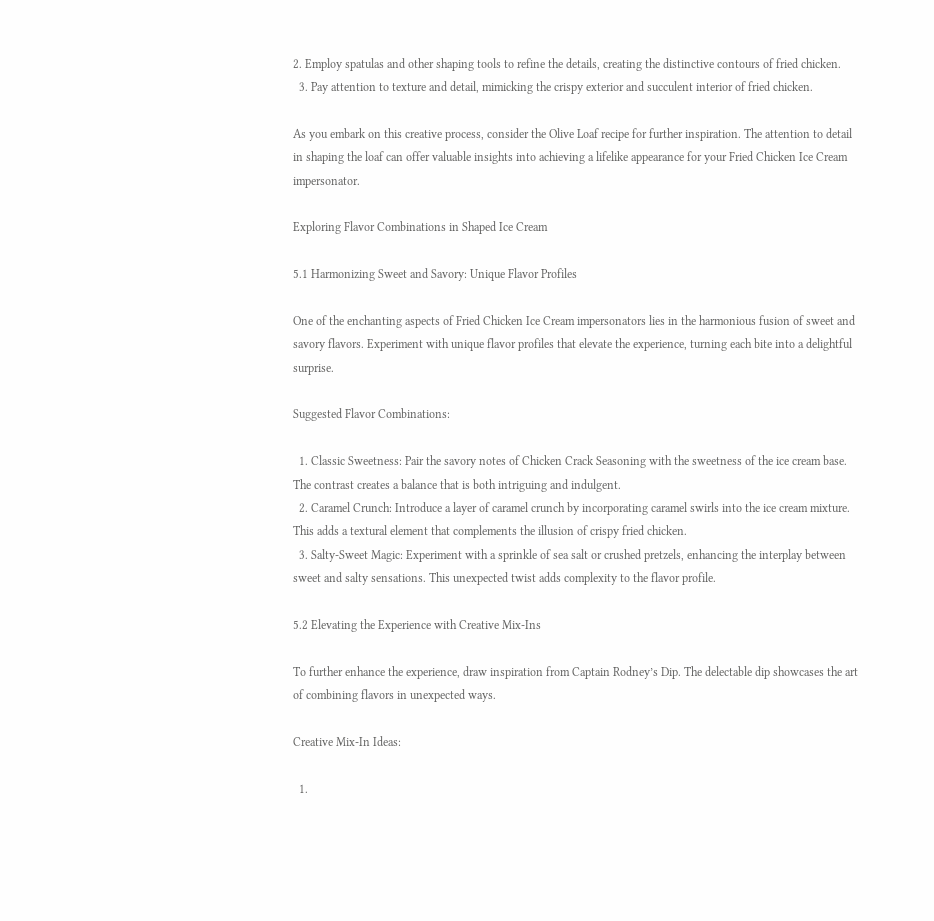2. Employ spatulas and other shaping tools to refine the details, creating the distinctive contours of fried chicken.
  3. Pay attention to texture and detail, mimicking the crispy exterior and succulent interior of fried chicken.

As you embark on this creative process, consider the Olive Loaf recipe for further inspiration. The attention to detail in shaping the loaf can offer valuable insights into achieving a lifelike appearance for your Fried Chicken Ice Cream impersonator.

Exploring Flavor Combinations in Shaped Ice Cream

5.1 Harmonizing Sweet and Savory: Unique Flavor Profiles

One of the enchanting aspects of Fried Chicken Ice Cream impersonators lies in the harmonious fusion of sweet and savory flavors. Experiment with unique flavor profiles that elevate the experience, turning each bite into a delightful surprise.

Suggested Flavor Combinations:

  1. Classic Sweetness: Pair the savory notes of Chicken Crack Seasoning with the sweetness of the ice cream base. The contrast creates a balance that is both intriguing and indulgent.
  2. Caramel Crunch: Introduce a layer of caramel crunch by incorporating caramel swirls into the ice cream mixture. This adds a textural element that complements the illusion of crispy fried chicken.
  3. Salty-Sweet Magic: Experiment with a sprinkle of sea salt or crushed pretzels, enhancing the interplay between sweet and salty sensations. This unexpected twist adds complexity to the flavor profile.

5.2 Elevating the Experience with Creative Mix-Ins

To further enhance the experience, draw inspiration from Captain Rodney’s Dip. The delectable dip showcases the art of combining flavors in unexpected ways.

Creative Mix-In Ideas:

  1.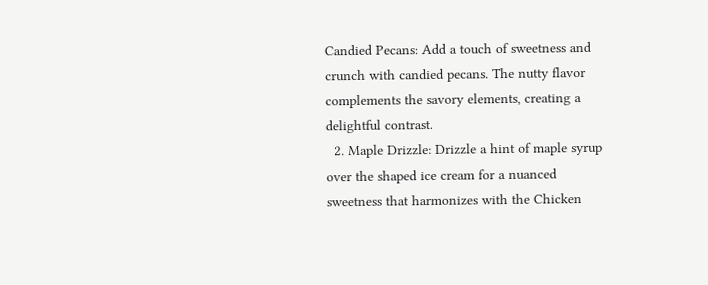Candied Pecans: Add a touch of sweetness and crunch with candied pecans. The nutty flavor complements the savory elements, creating a delightful contrast.
  2. Maple Drizzle: Drizzle a hint of maple syrup over the shaped ice cream for a nuanced sweetness that harmonizes with the Chicken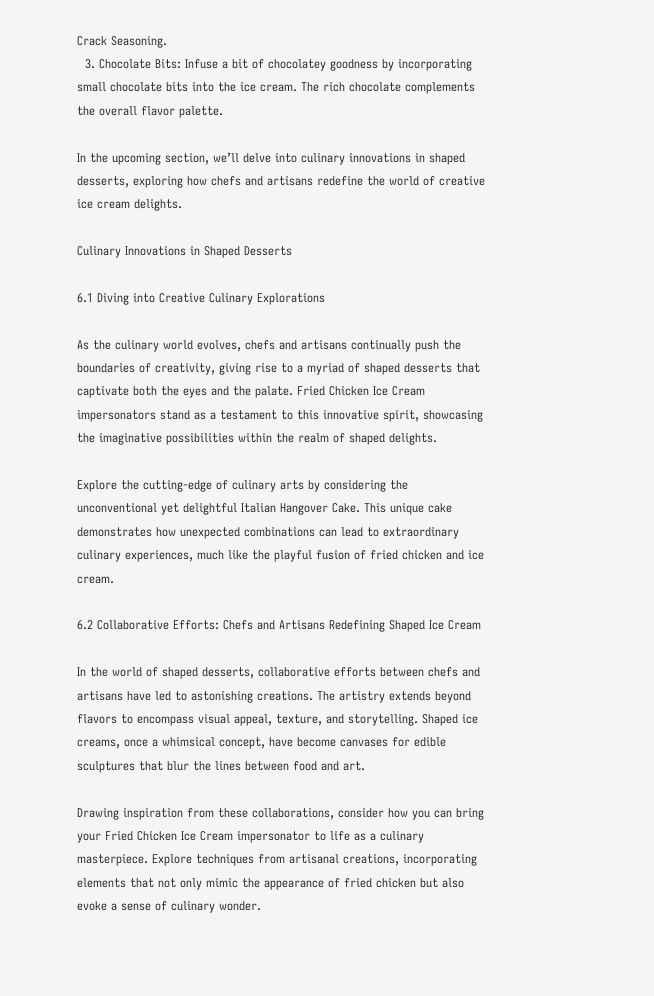Crack Seasoning.
  3. Chocolate Bits: Infuse a bit of chocolatey goodness by incorporating small chocolate bits into the ice cream. The rich chocolate complements the overall flavor palette.

In the upcoming section, we’ll delve into culinary innovations in shaped desserts, exploring how chefs and artisans redefine the world of creative ice cream delights.

Culinary Innovations in Shaped Desserts

6.1 Diving into Creative Culinary Explorations

As the culinary world evolves, chefs and artisans continually push the boundaries of creativity, giving rise to a myriad of shaped desserts that captivate both the eyes and the palate. Fried Chicken Ice Cream impersonators stand as a testament to this innovative spirit, showcasing the imaginative possibilities within the realm of shaped delights.

Explore the cutting-edge of culinary arts by considering the unconventional yet delightful Italian Hangover Cake. This unique cake demonstrates how unexpected combinations can lead to extraordinary culinary experiences, much like the playful fusion of fried chicken and ice cream.

6.2 Collaborative Efforts: Chefs and Artisans Redefining Shaped Ice Cream

In the world of shaped desserts, collaborative efforts between chefs and artisans have led to astonishing creations. The artistry extends beyond flavors to encompass visual appeal, texture, and storytelling. Shaped ice creams, once a whimsical concept, have become canvases for edible sculptures that blur the lines between food and art.

Drawing inspiration from these collaborations, consider how you can bring your Fried Chicken Ice Cream impersonator to life as a culinary masterpiece. Explore techniques from artisanal creations, incorporating elements that not only mimic the appearance of fried chicken but also evoke a sense of culinary wonder.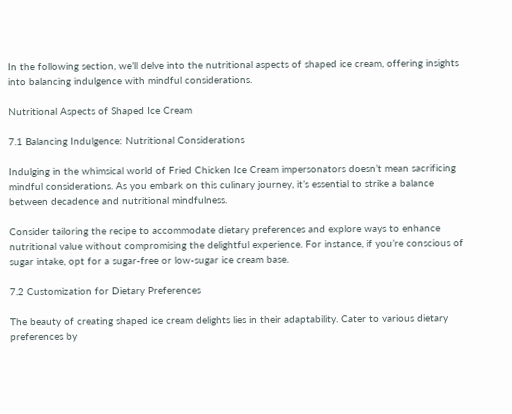In the following section, we’ll delve into the nutritional aspects of shaped ice cream, offering insights into balancing indulgence with mindful considerations.

Nutritional Aspects of Shaped Ice Cream

7.1 Balancing Indulgence: Nutritional Considerations

Indulging in the whimsical world of Fried Chicken Ice Cream impersonators doesn’t mean sacrificing mindful considerations. As you embark on this culinary journey, it’s essential to strike a balance between decadence and nutritional mindfulness.

Consider tailoring the recipe to accommodate dietary preferences and explore ways to enhance nutritional value without compromising the delightful experience. For instance, if you’re conscious of sugar intake, opt for a sugar-free or low-sugar ice cream base.

7.2 Customization for Dietary Preferences

The beauty of creating shaped ice cream delights lies in their adaptability. Cater to various dietary preferences by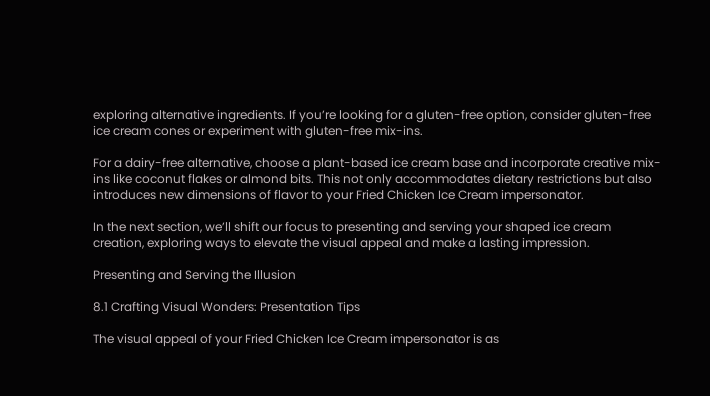exploring alternative ingredients. If you’re looking for a gluten-free option, consider gluten-free ice cream cones or experiment with gluten-free mix-ins.

For a dairy-free alternative, choose a plant-based ice cream base and incorporate creative mix-ins like coconut flakes or almond bits. This not only accommodates dietary restrictions but also introduces new dimensions of flavor to your Fried Chicken Ice Cream impersonator.

In the next section, we’ll shift our focus to presenting and serving your shaped ice cream creation, exploring ways to elevate the visual appeal and make a lasting impression.

Presenting and Serving the Illusion

8.1 Crafting Visual Wonders: Presentation Tips

The visual appeal of your Fried Chicken Ice Cream impersonator is as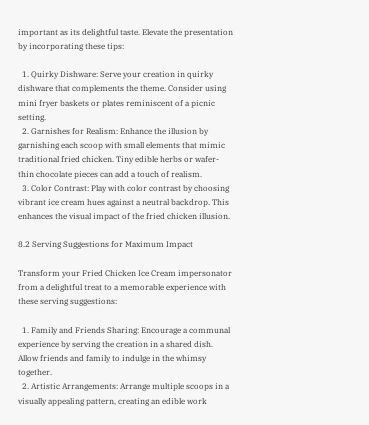important as its delightful taste. Elevate the presentation by incorporating these tips:

  1. Quirky Dishware: Serve your creation in quirky dishware that complements the theme. Consider using mini fryer baskets or plates reminiscent of a picnic setting.
  2. Garnishes for Realism: Enhance the illusion by garnishing each scoop with small elements that mimic traditional fried chicken. Tiny edible herbs or wafer-thin chocolate pieces can add a touch of realism.
  3. Color Contrast: Play with color contrast by choosing vibrant ice cream hues against a neutral backdrop. This enhances the visual impact of the fried chicken illusion.

8.2 Serving Suggestions for Maximum Impact

Transform your Fried Chicken Ice Cream impersonator from a delightful treat to a memorable experience with these serving suggestions:

  1. Family and Friends Sharing: Encourage a communal experience by serving the creation in a shared dish. Allow friends and family to indulge in the whimsy together.
  2. Artistic Arrangements: Arrange multiple scoops in a visually appealing pattern, creating an edible work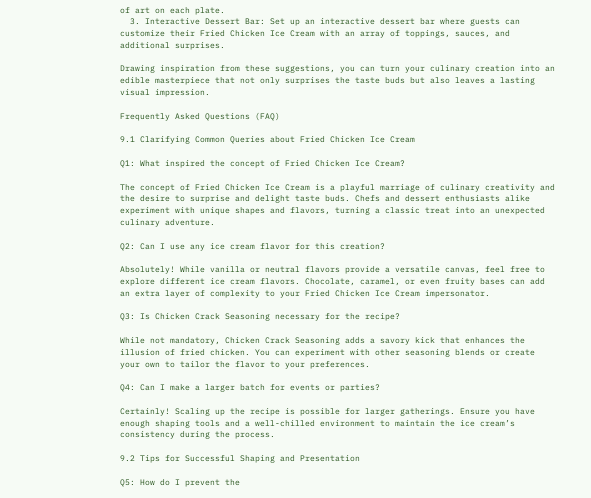of art on each plate.
  3. Interactive Dessert Bar: Set up an interactive dessert bar where guests can customize their Fried Chicken Ice Cream with an array of toppings, sauces, and additional surprises.

Drawing inspiration from these suggestions, you can turn your culinary creation into an edible masterpiece that not only surprises the taste buds but also leaves a lasting visual impression.

Frequently Asked Questions (FAQ)

9.1 Clarifying Common Queries about Fried Chicken Ice Cream

Q1: What inspired the concept of Fried Chicken Ice Cream?

The concept of Fried Chicken Ice Cream is a playful marriage of culinary creativity and the desire to surprise and delight taste buds. Chefs and dessert enthusiasts alike experiment with unique shapes and flavors, turning a classic treat into an unexpected culinary adventure.

Q2: Can I use any ice cream flavor for this creation?

Absolutely! While vanilla or neutral flavors provide a versatile canvas, feel free to explore different ice cream flavors. Chocolate, caramel, or even fruity bases can add an extra layer of complexity to your Fried Chicken Ice Cream impersonator.

Q3: Is Chicken Crack Seasoning necessary for the recipe?

While not mandatory, Chicken Crack Seasoning adds a savory kick that enhances the illusion of fried chicken. You can experiment with other seasoning blends or create your own to tailor the flavor to your preferences.

Q4: Can I make a larger batch for events or parties?

Certainly! Scaling up the recipe is possible for larger gatherings. Ensure you have enough shaping tools and a well-chilled environment to maintain the ice cream’s consistency during the process.

9.2 Tips for Successful Shaping and Presentation

Q5: How do I prevent the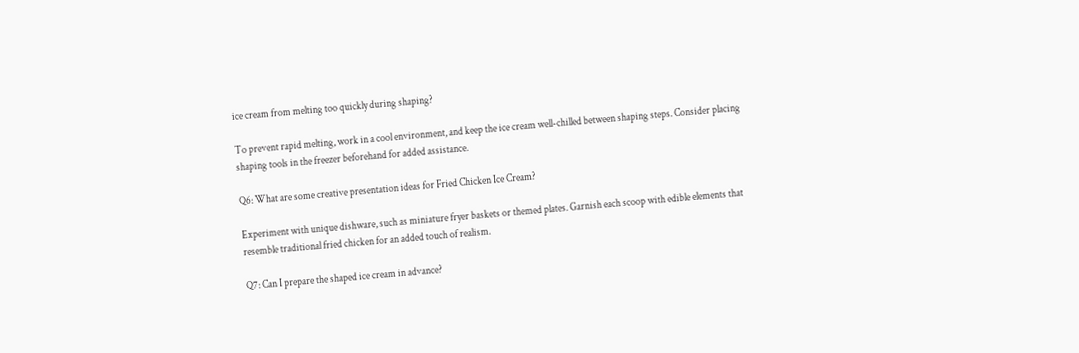ice cream from melting too quickly during shaping?

To prevent rapid melting, work in a cool environment, and keep the ice cream well-chilled between shaping steps. Consider placing shaping tools in the freezer beforehand for added assistance.

Q6: What are some creative presentation ideas for Fried Chicken Ice Cream?

Experiment with unique dishware, such as miniature fryer baskets or themed plates. Garnish each scoop with edible elements that resemble traditional fried chicken for an added touch of realism.

Q7: Can I prepare the shaped ice cream in advance?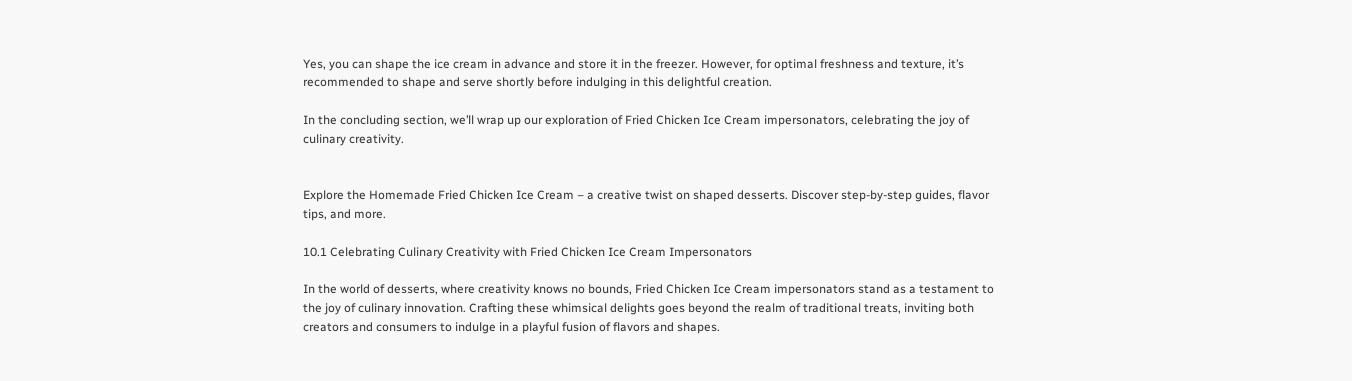Yes, you can shape the ice cream in advance and store it in the freezer. However, for optimal freshness and texture, it’s recommended to shape and serve shortly before indulging in this delightful creation.

In the concluding section, we’ll wrap up our exploration of Fried Chicken Ice Cream impersonators, celebrating the joy of culinary creativity.


Explore the Homemade Fried Chicken Ice Cream – a creative twist on shaped desserts. Discover step-by-step guides, flavor tips, and more.

10.1 Celebrating Culinary Creativity with Fried Chicken Ice Cream Impersonators

In the world of desserts, where creativity knows no bounds, Fried Chicken Ice Cream impersonators stand as a testament to the joy of culinary innovation. Crafting these whimsical delights goes beyond the realm of traditional treats, inviting both creators and consumers to indulge in a playful fusion of flavors and shapes.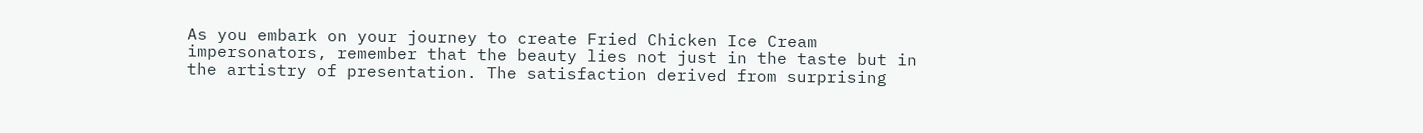As you embark on your journey to create Fried Chicken Ice Cream impersonators, remember that the beauty lies not just in the taste but in the artistry of presentation. The satisfaction derived from surprising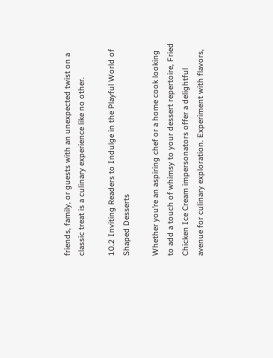friends, family, or guests with an unexpected twist on a classic treat is a culinary experience like no other.

10.2 Inviting Readers to Indulge in the Playful World of Shaped Desserts

Whether you’re an aspiring chef or a home cook looking to add a touch of whimsy to your dessert repertoire, Fried Chicken Ice Cream impersonators offer a delightful avenue for culinary exploration. Experiment with flavors,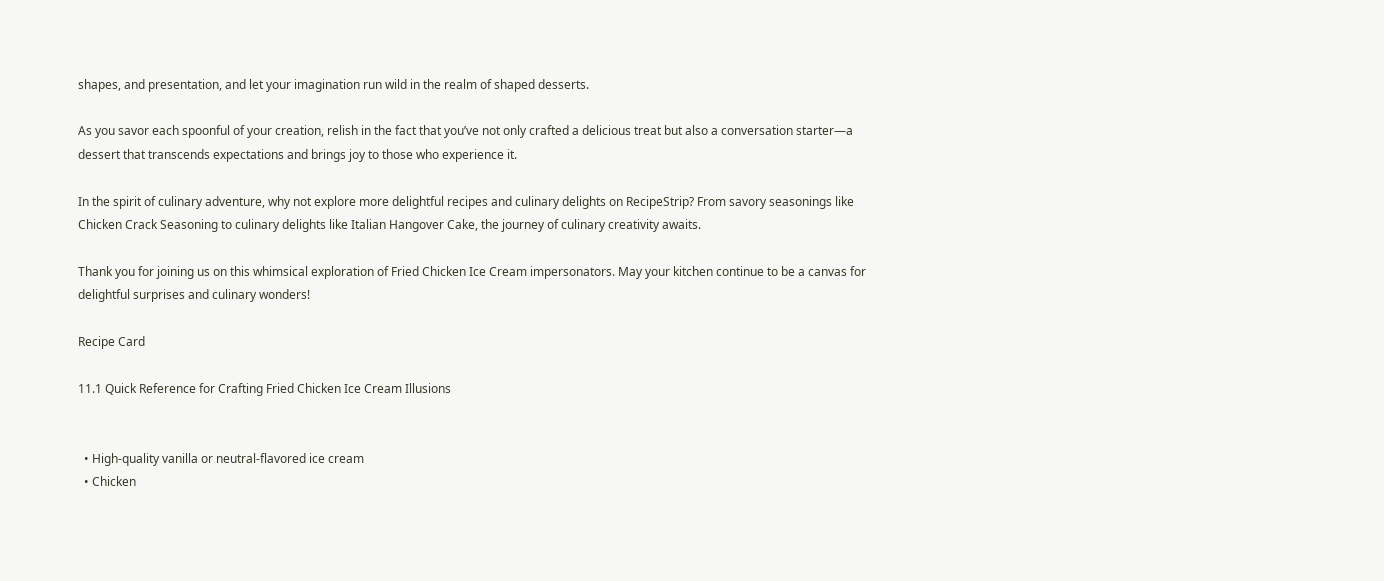shapes, and presentation, and let your imagination run wild in the realm of shaped desserts.

As you savor each spoonful of your creation, relish in the fact that you’ve not only crafted a delicious treat but also a conversation starter—a dessert that transcends expectations and brings joy to those who experience it.

In the spirit of culinary adventure, why not explore more delightful recipes and culinary delights on RecipeStrip? From savory seasonings like Chicken Crack Seasoning to culinary delights like Italian Hangover Cake, the journey of culinary creativity awaits.

Thank you for joining us on this whimsical exploration of Fried Chicken Ice Cream impersonators. May your kitchen continue to be a canvas for delightful surprises and culinary wonders!

Recipe Card

11.1 Quick Reference for Crafting Fried Chicken Ice Cream Illusions


  • High-quality vanilla or neutral-flavored ice cream
  • Chicken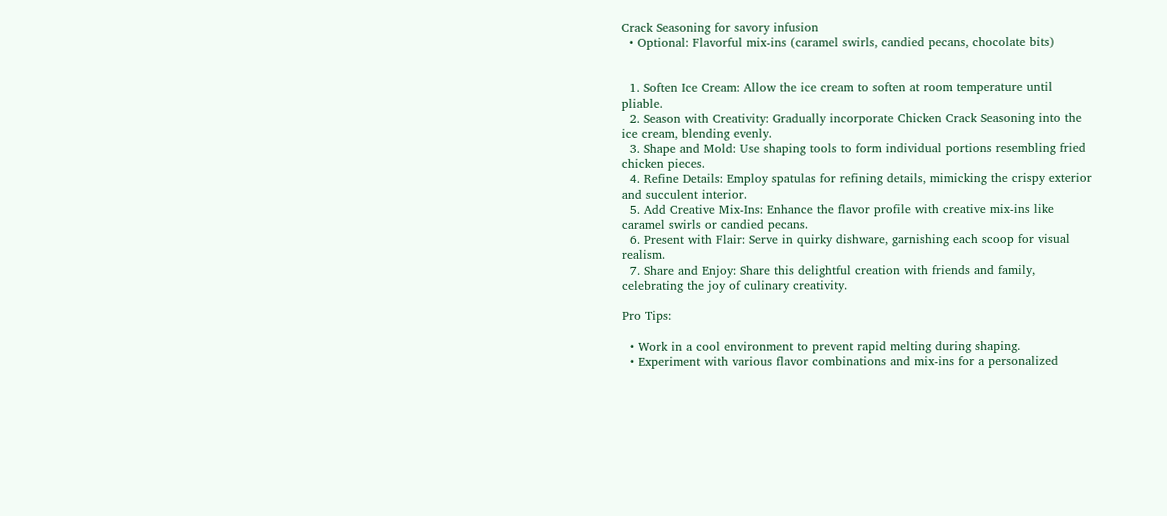Crack Seasoning for savory infusion
  • Optional: Flavorful mix-ins (caramel swirls, candied pecans, chocolate bits)


  1. Soften Ice Cream: Allow the ice cream to soften at room temperature until pliable.
  2. Season with Creativity: Gradually incorporate Chicken Crack Seasoning into the ice cream, blending evenly.
  3. Shape and Mold: Use shaping tools to form individual portions resembling fried chicken pieces.
  4. Refine Details: Employ spatulas for refining details, mimicking the crispy exterior and succulent interior.
  5. Add Creative Mix-Ins: Enhance the flavor profile with creative mix-ins like caramel swirls or candied pecans.
  6. Present with Flair: Serve in quirky dishware, garnishing each scoop for visual realism.
  7. Share and Enjoy: Share this delightful creation with friends and family, celebrating the joy of culinary creativity.

Pro Tips:

  • Work in a cool environment to prevent rapid melting during shaping.
  • Experiment with various flavor combinations and mix-ins for a personalized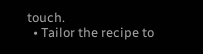touch.
  • Tailor the recipe to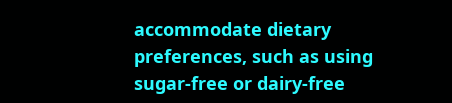accommodate dietary preferences, such as using sugar-free or dairy-free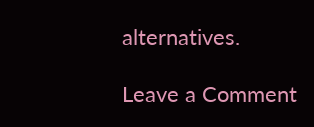alternatives.

Leave a Comment